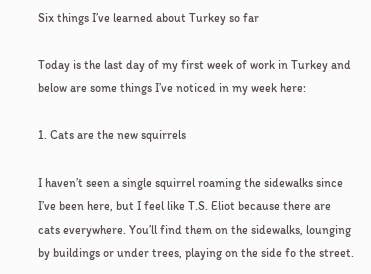Six things I’ve learned about Turkey so far

Today is the last day of my first week of work in Turkey and below are some things I’ve noticed in my week here:

1. Cats are the new squirrels

I haven’t seen a single squirrel roaming the sidewalks since I’ve been here, but I feel like T.S. Eliot because there are cats everywhere. You’ll find them on the sidewalks, lounging by buildings or under trees, playing on the side fo the street.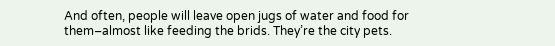And often, people will leave open jugs of water and food for them–almost like feeding the brids. They’re the city pets.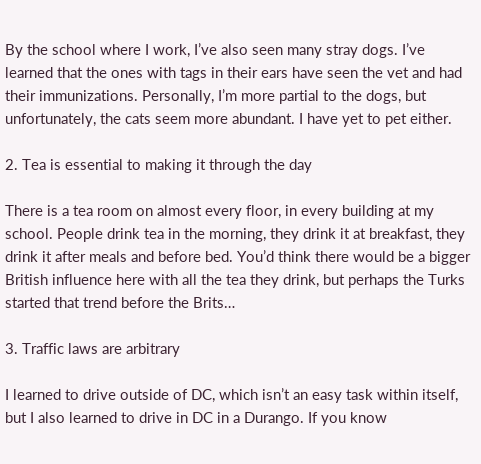By the school where I work, I’ve also seen many stray dogs. I’ve learned that the ones with tags in their ears have seen the vet and had their immunizations. Personally, I’m more partial to the dogs, but unfortunately, the cats seem more abundant. I have yet to pet either.

2. Tea is essential to making it through the day

There is a tea room on almost every floor, in every building at my school. People drink tea in the morning, they drink it at breakfast, they drink it after meals and before bed. You’d think there would be a bigger British influence here with all the tea they drink, but perhaps the Turks started that trend before the Brits…

3. Traffic laws are arbitrary

I learned to drive outside of DC, which isn’t an easy task within itself, but I also learned to drive in DC in a Durango. If you know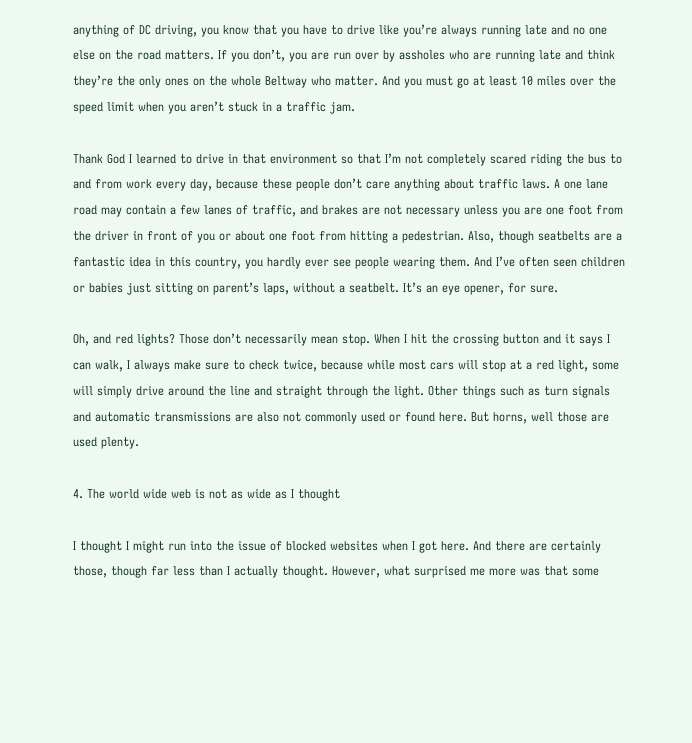anything of DC driving, you know that you have to drive like you’re always running late and no one else on the road matters. If you don’t, you are run over by assholes who are running late and think they’re the only ones on the whole Beltway who matter. And you must go at least 10 miles over the speed limit when you aren’t stuck in a traffic jam.

Thank God I learned to drive in that environment so that I’m not completely scared riding the bus to and from work every day, because these people don’t care anything about traffic laws. A one lane road may contain a few lanes of traffic, and brakes are not necessary unless you are one foot from the driver in front of you or about one foot from hitting a pedestrian. Also, though seatbelts are a fantastic idea in this country, you hardly ever see people wearing them. And I’ve often seen children or babies just sitting on parent’s laps, without a seatbelt. It’s an eye opener, for sure.

Oh, and red lights? Those don’t necessarily mean stop. When I hit the crossing button and it says I can walk, I always make sure to check twice, because while most cars will stop at a red light, some will simply drive around the line and straight through the light. Other things such as turn signals and automatic transmissions are also not commonly used or found here. But horns, well those are used plenty.

4. The world wide web is not as wide as I thought

I thought I might run into the issue of blocked websites when I got here. And there are certainly those, though far less than I actually thought. However, what surprised me more was that some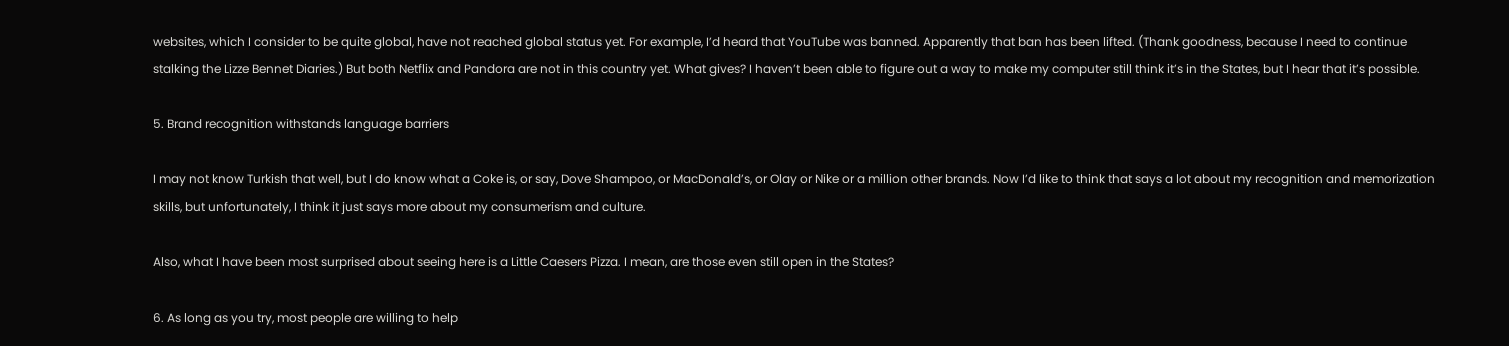websites, which I consider to be quite global, have not reached global status yet. For example, I’d heard that YouTube was banned. Apparently that ban has been lifted. (Thank goodness, because I need to continue stalking the Lizze Bennet Diaries.) But both Netflix and Pandora are not in this country yet. What gives? I haven’t been able to figure out a way to make my computer still think it’s in the States, but I hear that it’s possible.

5. Brand recognition withstands language barriers

I may not know Turkish that well, but I do know what a Coke is, or say, Dove Shampoo, or MacDonald’s, or Olay or Nike or a million other brands. Now I’d like to think that says a lot about my recognition and memorization skills, but unfortunately, I think it just says more about my consumerism and culture.

Also, what I have been most surprised about seeing here is a Little Caesers Pizza. I mean, are those even still open in the States?

6. As long as you try, most people are willing to help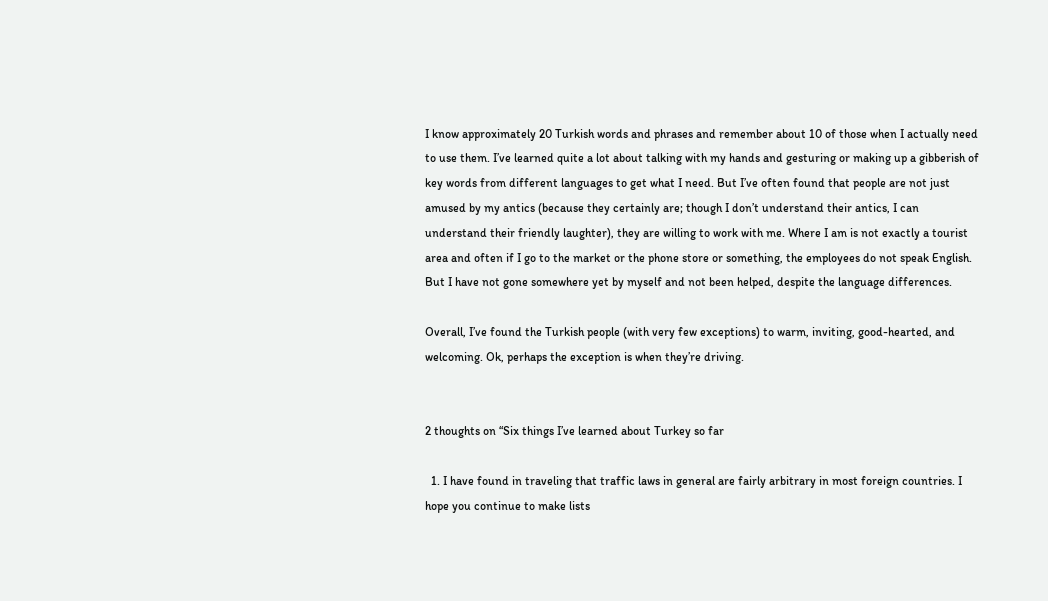I know approximately 20 Turkish words and phrases and remember about 10 of those when I actually need to use them. I’ve learned quite a lot about talking with my hands and gesturing or making up a gibberish of key words from different languages to get what I need. But I’ve often found that people are not just amused by my antics (because they certainly are; though I don’t understand their antics, I can understand their friendly laughter), they are willing to work with me. Where I am is not exactly a tourist area and often if I go to the market or the phone store or something, the employees do not speak English. But I have not gone somewhere yet by myself and not been helped, despite the language differences.

Overall, I’ve found the Turkish people (with very few exceptions) to warm, inviting, good-hearted, and welcoming. Ok, perhaps the exception is when they’re driving.


2 thoughts on “Six things I’ve learned about Turkey so far

  1. I have found in traveling that traffic laws in general are fairly arbitrary in most foreign countries. I hope you continue to make lists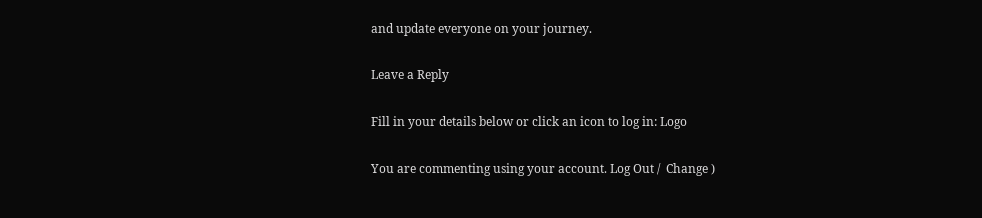and update everyone on your journey.

Leave a Reply

Fill in your details below or click an icon to log in: Logo

You are commenting using your account. Log Out /  Change )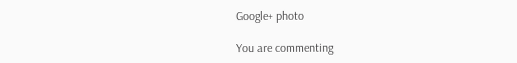Google+ photo

You are commenting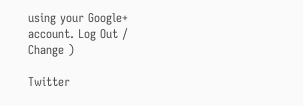using your Google+ account. Log Out /  Change )

Twitter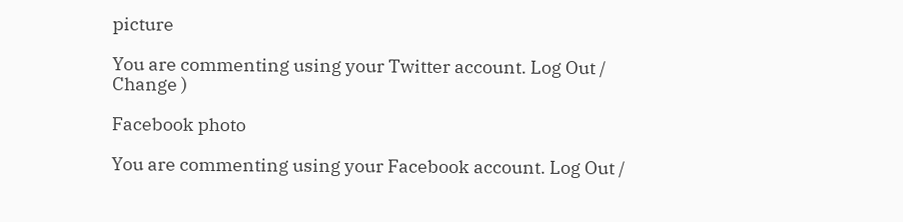picture

You are commenting using your Twitter account. Log Out /  Change )

Facebook photo

You are commenting using your Facebook account. Log Out /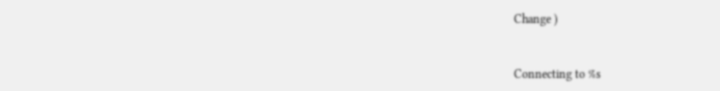Change )


Connecting to %s